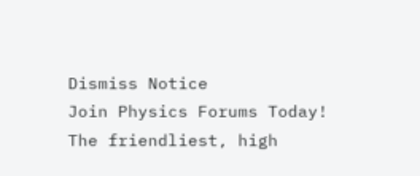Dismiss Notice
Join Physics Forums Today!
The friendliest, high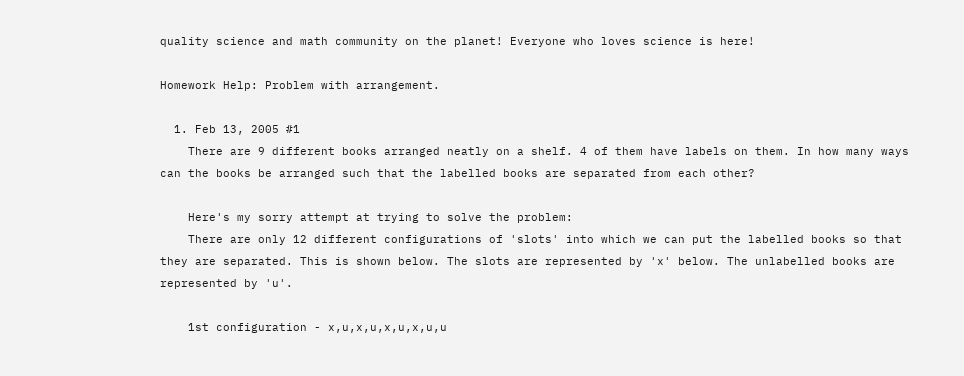quality science and math community on the planet! Everyone who loves science is here!

Homework Help: Problem with arrangement.

  1. Feb 13, 2005 #1
    There are 9 different books arranged neatly on a shelf. 4 of them have labels on them. In how many ways can the books be arranged such that the labelled books are separated from each other?

    Here's my sorry attempt at trying to solve the problem:
    There are only 12 different configurations of 'slots' into which we can put the labelled books so that they are separated. This is shown below. The slots are represented by 'x' below. The unlabelled books are represented by 'u'.

    1st configuration - x,u,x,u,x,u,x,u,u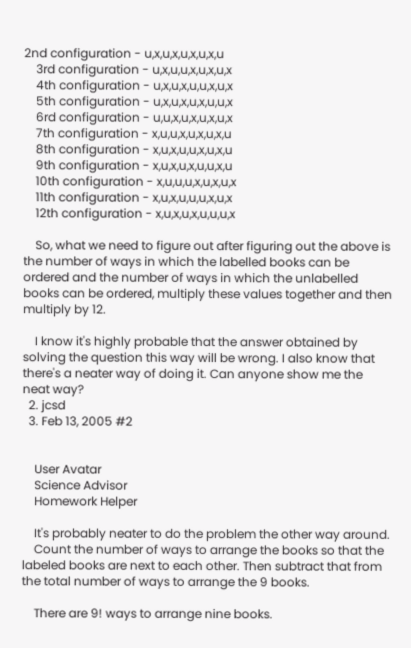2nd configuration - u,x,u,x,u,x,u,x,u
    3rd configuration - u,x,u,u,x,u,x,u,x
    4th configuration - u,x,u,x,u,u,x,u,x
    5th configuration - u,x,u,x,u,x,u,u,x
    6rd configuration - u,u,x,u,x,u,x,u,x
    7th configuration - x,u,u,x,u,x,u,x,u
    8th configuration - x,u,x,u,u,x,u,x,u
    9th configuration - x,u,x,u,x,u,u,x,u
    10th configuration - x,u,u,u,x,u,x,u,x
    11th configuration - x,u,x,u,u,u,x,u,x
    12th configuration - x,u,x,u,x,u,u,u,x

    So, what we need to figure out after figuring out the above is the number of ways in which the labelled books can be ordered and the number of ways in which the unlabelled books can be ordered, multiply these values together and then multiply by 12.

    I know it's highly probable that the answer obtained by solving the question this way will be wrong. I also know that there's a neater way of doing it. Can anyone show me the neat way?
  2. jcsd
  3. Feb 13, 2005 #2


    User Avatar
    Science Advisor
    Homework Helper

    It's probably neater to do the problem the other way around.
    Count the number of ways to arrange the books so that the labeled books are next to each other. Then subtract that from the total number of ways to arrange the 9 books.

    There are 9! ways to arrange nine books.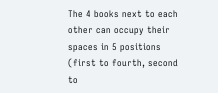The 4 books next to each other can occupy their spaces in 5 positions (first to fourth, second to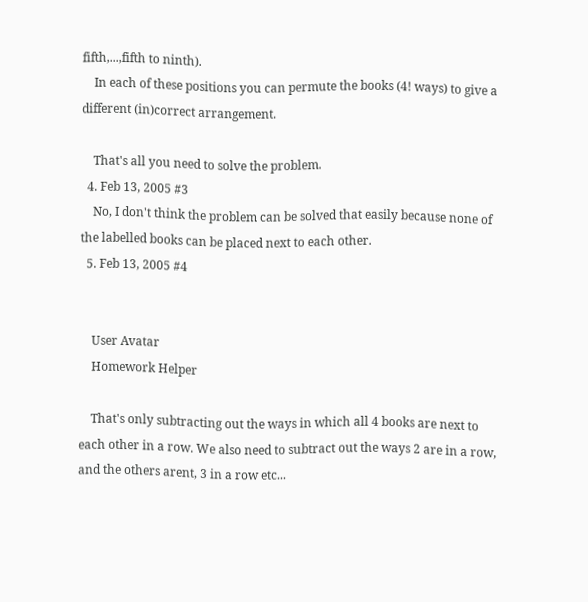fifth,...,fifth to ninth).
    In each of these positions you can permute the books (4! ways) to give a different (in)correct arrangement.

    That's all you need to solve the problem.
  4. Feb 13, 2005 #3
    No, I don't think the problem can be solved that easily because none of the labelled books can be placed next to each other.
  5. Feb 13, 2005 #4


    User Avatar
    Homework Helper

    That's only subtracting out the ways in which all 4 books are next to each other in a row. We also need to subtract out the ways 2 are in a row, and the others arent, 3 in a row etc...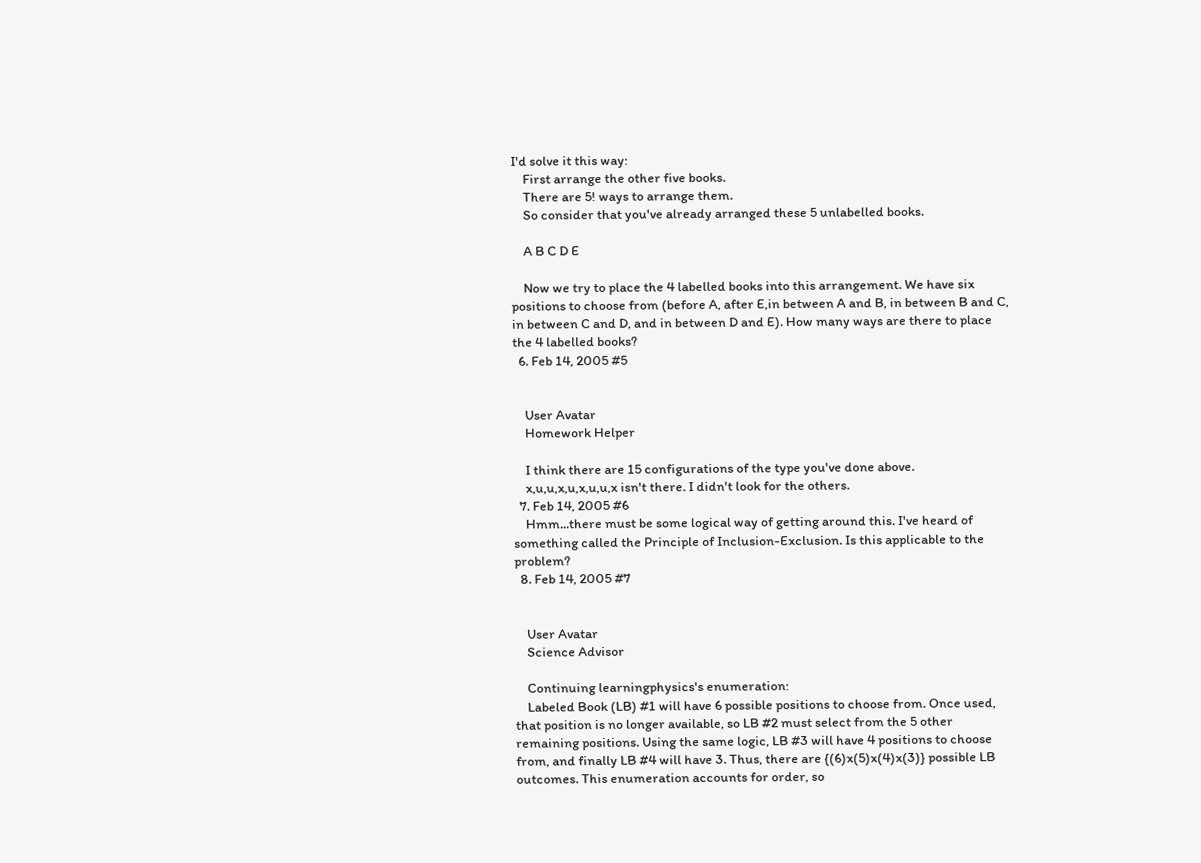I'd solve it this way:
    First arrange the other five books.
    There are 5! ways to arrange them.
    So consider that you've already arranged these 5 unlabelled books.

    A B C D E

    Now we try to place the 4 labelled books into this arrangement. We have six positions to choose from (before A, after E,in between A and B, in between B and C, in between C and D, and in between D and E). How many ways are there to place the 4 labelled books?
  6. Feb 14, 2005 #5


    User Avatar
    Homework Helper

    I think there are 15 configurations of the type you've done above.
    x,u,u,x,u,x,u,u,x isn't there. I didn't look for the others.
  7. Feb 14, 2005 #6
    Hmm...there must be some logical way of getting around this. I've heard of something called the Principle of Inclusion-Exclusion. Is this applicable to the problem?
  8. Feb 14, 2005 #7


    User Avatar
    Science Advisor

    Continuing learningphysics's enumeration:
    Labeled Book (LB) #1 will have 6 possible positions to choose from. Once used, that position is no longer available, so LB #2 must select from the 5 other remaining positions. Using the same logic, LB #3 will have 4 positions to choose from, and finally LB #4 will have 3. Thus, there are {(6)x(5)x(4)x(3)} possible LB outcomes. This enumeration accounts for order, so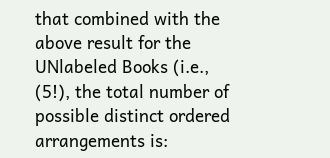that combined with the above result for the UNlabeled Books (i.e., (5!), the total number of possible distinct ordered arrangements is: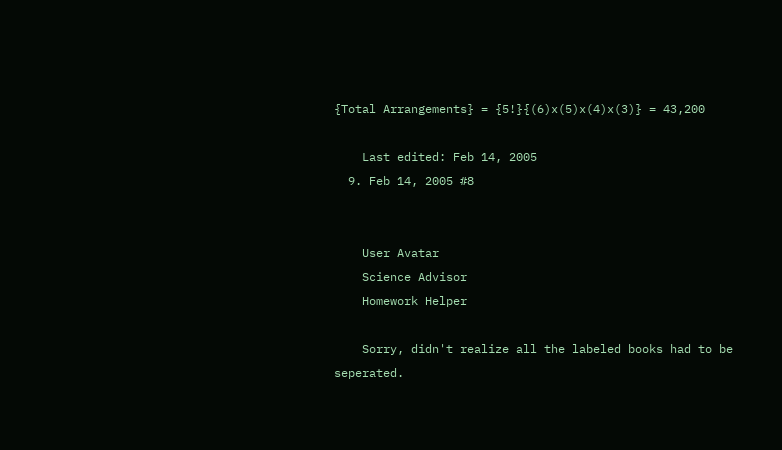{Total Arrangements} = {5!}{(6)x(5)x(4)x(3)} = 43,200

    Last edited: Feb 14, 2005
  9. Feb 14, 2005 #8


    User Avatar
    Science Advisor
    Homework Helper

    Sorry, didn't realize all the labeled books had to be seperated.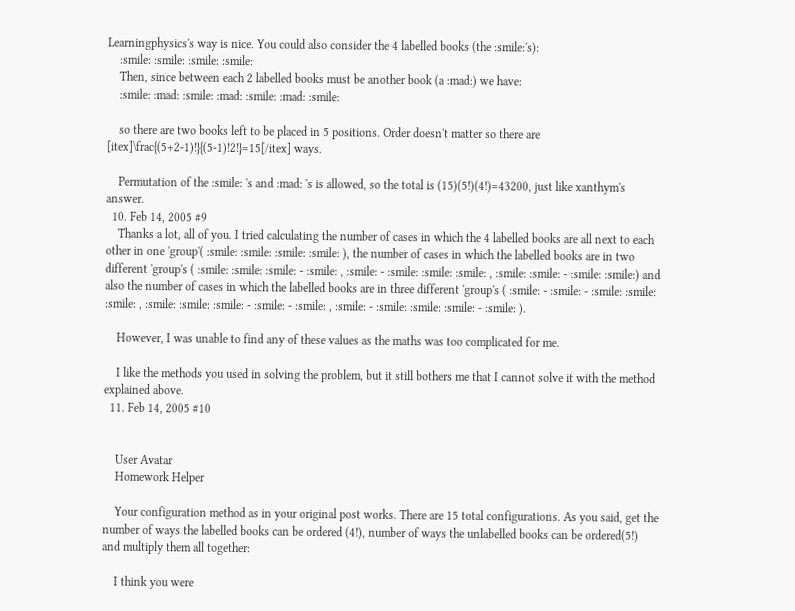Learningphysics's way is nice. You could also consider the 4 labelled books (the :smile:'s):
    :smile: :smile: :smile: :smile:
    Then, since between each 2 labelled books must be another book (a :mad:) we have:
    :smile: :mad: :smile: :mad: :smile: :mad: :smile:

    so there are two books left to be placed in 5 positions. Order doesn't matter so there are [itex]\frac{(5+2-1)!}{(5-1)!2!}=15[/itex] ways.

    Permutation of the :smile: 's and :mad: 's is allowed, so the total is (15)(5!)(4!)=43200, just like xanthym's answer.
  10. Feb 14, 2005 #9
    Thanks a lot, all of you. I tried calculating the number of cases in which the 4 labelled books are all next to each other in one 'group'( :smile: :smile: :smile: :smile: ), the number of cases in which the labelled books are in two different 'group's ( :smile: :smile: :smile: - :smile: , :smile: - :smile: :smile: :smile: , :smile: :smile: - :smile: :smile:) and also the number of cases in which the labelled books are in three different 'group's ( :smile: - :smile: - :smile: :smile: :smile: , :smile: :smile: :smile: - :smile: - :smile: , :smile: - :smile: :smile: :smile: - :smile: ).

    However, I was unable to find any of these values as the maths was too complicated for me.

    I like the methods you used in solving the problem, but it still bothers me that I cannot solve it with the method explained above.
  11. Feb 14, 2005 #10


    User Avatar
    Homework Helper

    Your configuration method as in your original post works. There are 15 total configurations. As you said, get the number of ways the labelled books can be ordered (4!), number of ways the unlabelled books can be ordered(5!) and multiply them all together:

    I think you were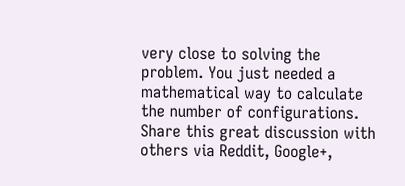very close to solving the problem. You just needed a mathematical way to calculate the number of configurations.
Share this great discussion with others via Reddit, Google+,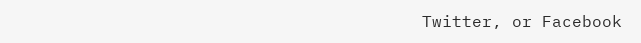Twitter, or Facebook